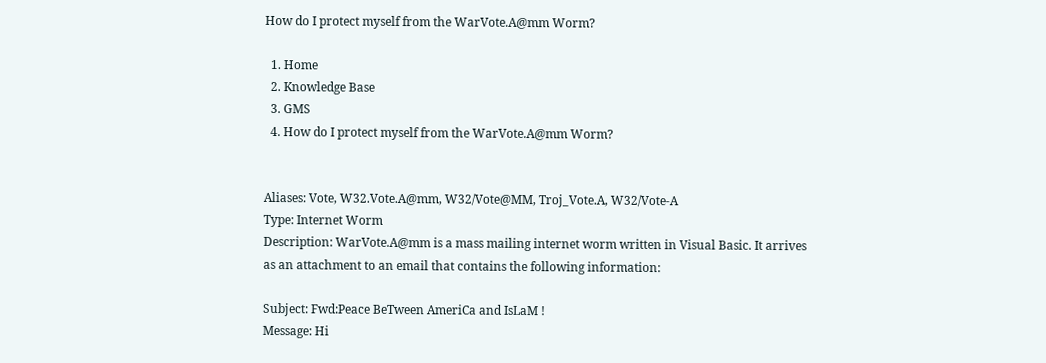How do I protect myself from the WarVote.A@mm Worm?

  1. Home
  2. Knowledge Base
  3. GMS
  4. How do I protect myself from the WarVote.A@mm Worm?


Aliases: Vote, W32.Vote.A@mm, W32/Vote@MM, Troj_Vote.A, W32/Vote-A
Type: Internet Worm
Description: WarVote.A@mm is a mass mailing internet worm written in Visual Basic. It arrives as an attachment to an email that contains the following information:

Subject: Fwd:Peace BeTween AmeriCa and IsLaM !
Message: Hi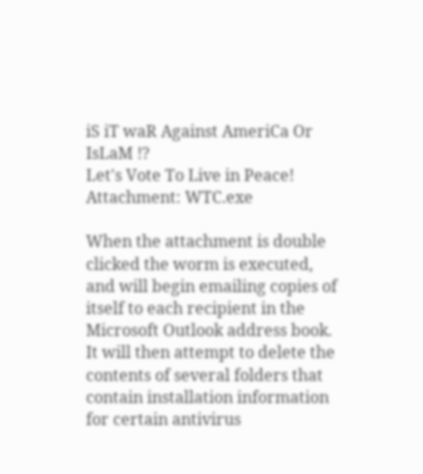iS iT waR Against AmeriCa Or IsLaM !?
Let's Vote To Live in Peace!
Attachment: WTC.exe

When the attachment is double clicked the worm is executed, and will begin emailing copies of itself to each recipient in the Microsoft Outlook address book. It will then attempt to delete the contents of several folders that contain installation information for certain antivirus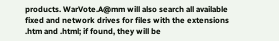products. WarVote.A@mm will also search all available fixed and network drives for files with the extensions .htm and .html; if found, they will be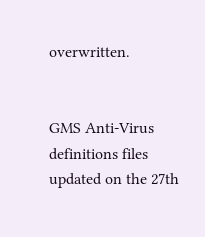overwritten.


GMS Anti-Virus definitions files updated on the 27th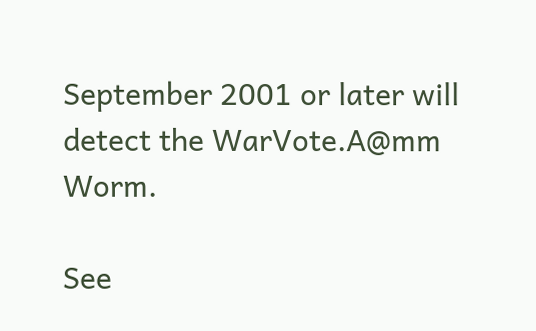September 2001 or later will detect the WarVote.A@mm Worm.

See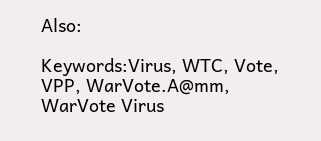Also:

Keywords:Virus, WTC, Vote, VPP, WarVote.A@mm, WarVote Virus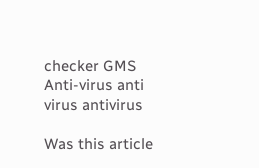checker GMS Anti-virus anti virus antivirus

Was this article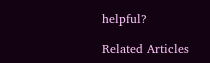helpful?

Related Articles